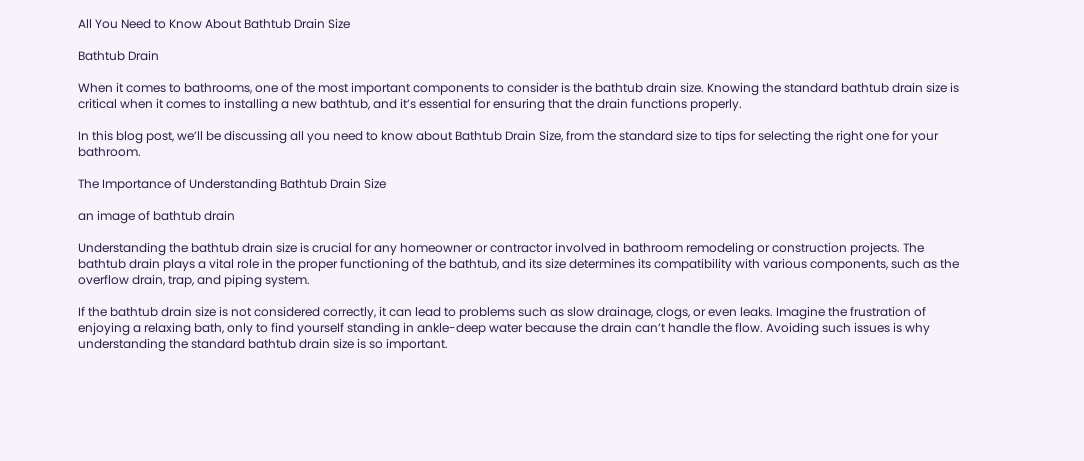All You Need to Know About Bathtub Drain Size

Bathtub Drain

When it comes to bathrooms, one of the most important components to consider is the bathtub drain size. Knowing the standard bathtub drain size is critical when it comes to installing a new bathtub, and it’s essential for ensuring that the drain functions properly.

In this blog post, we’ll be discussing all you need to know about Bathtub Drain Size, from the standard size to tips for selecting the right one for your bathroom.

The Importance of Understanding Bathtub Drain Size

an image of bathtub drain

Understanding the bathtub drain size is crucial for any homeowner or contractor involved in bathroom remodeling or construction projects. The bathtub drain plays a vital role in the proper functioning of the bathtub, and its size determines its compatibility with various components, such as the overflow drain, trap, and piping system.

If the bathtub drain size is not considered correctly, it can lead to problems such as slow drainage, clogs, or even leaks. Imagine the frustration of enjoying a relaxing bath, only to find yourself standing in ankle-deep water because the drain can’t handle the flow. Avoiding such issues is why understanding the standard bathtub drain size is so important.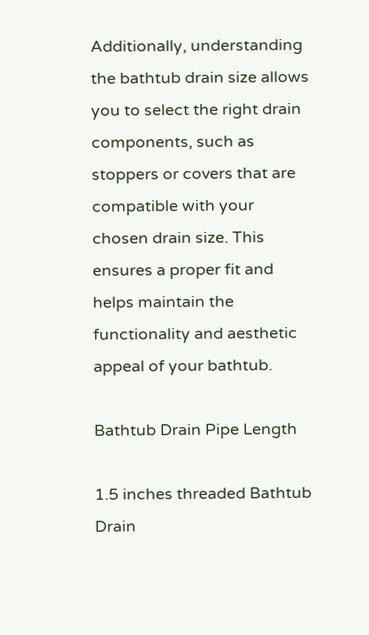Additionally, understanding the bathtub drain size allows you to select the right drain components, such as stoppers or covers that are compatible with your chosen drain size. This ensures a proper fit and helps maintain the functionality and aesthetic appeal of your bathtub.

Bathtub Drain Pipe Length

1.5 inches threaded Bathtub Drain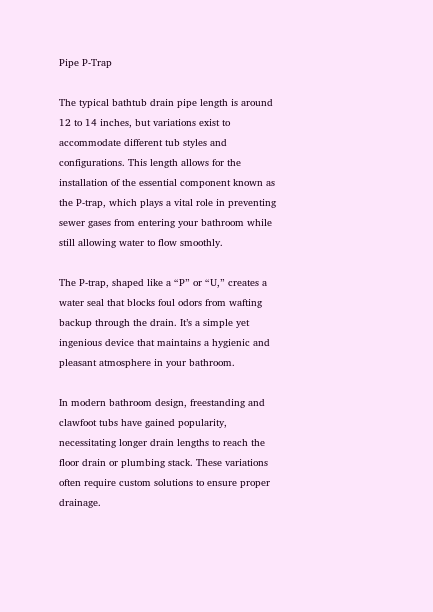Pipe P-Trap

The typical bathtub drain pipe length is around 12 to 14 inches, but variations exist to accommodate different tub styles and configurations. This length allows for the installation of the essential component known as the P-trap, which plays a vital role in preventing sewer gases from entering your bathroom while still allowing water to flow smoothly.

The P-trap, shaped like a “P” or “U,” creates a water seal that blocks foul odors from wafting backup through the drain. It’s a simple yet ingenious device that maintains a hygienic and pleasant atmosphere in your bathroom.

In modern bathroom design, freestanding and clawfoot tubs have gained popularity, necessitating longer drain lengths to reach the floor drain or plumbing stack. These variations often require custom solutions to ensure proper drainage.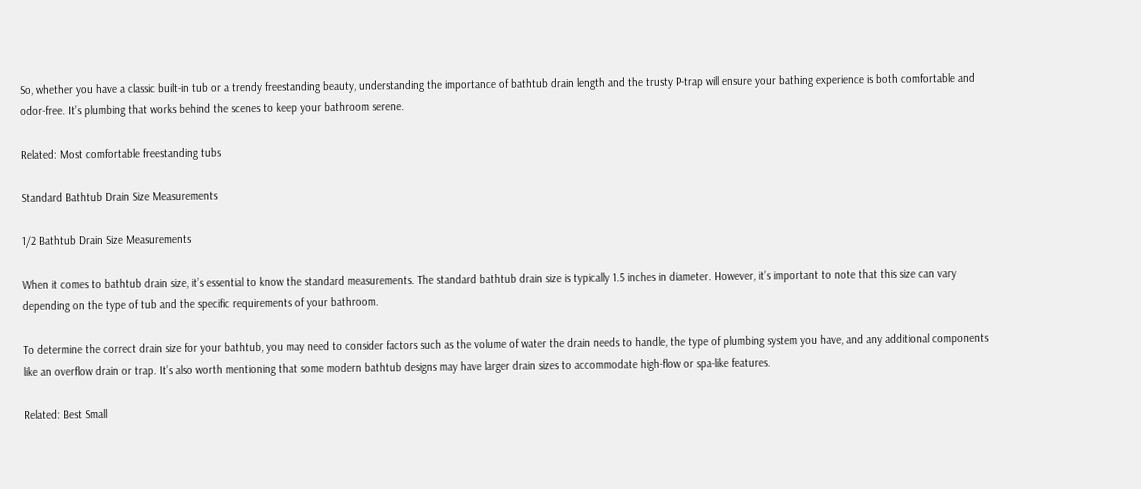So, whether you have a classic built-in tub or a trendy freestanding beauty, understanding the importance of bathtub drain length and the trusty P-trap will ensure your bathing experience is both comfortable and odor-free. It’s plumbing that works behind the scenes to keep your bathroom serene.

Related: Most comfortable freestanding tubs

Standard Bathtub Drain Size Measurements

1/2 Bathtub Drain Size Measurements

When it comes to bathtub drain size, it’s essential to know the standard measurements. The standard bathtub drain size is typically 1.5 inches in diameter. However, it’s important to note that this size can vary depending on the type of tub and the specific requirements of your bathroom.

To determine the correct drain size for your bathtub, you may need to consider factors such as the volume of water the drain needs to handle, the type of plumbing system you have, and any additional components like an overflow drain or trap. It’s also worth mentioning that some modern bathtub designs may have larger drain sizes to accommodate high-flow or spa-like features.

Related: Best Small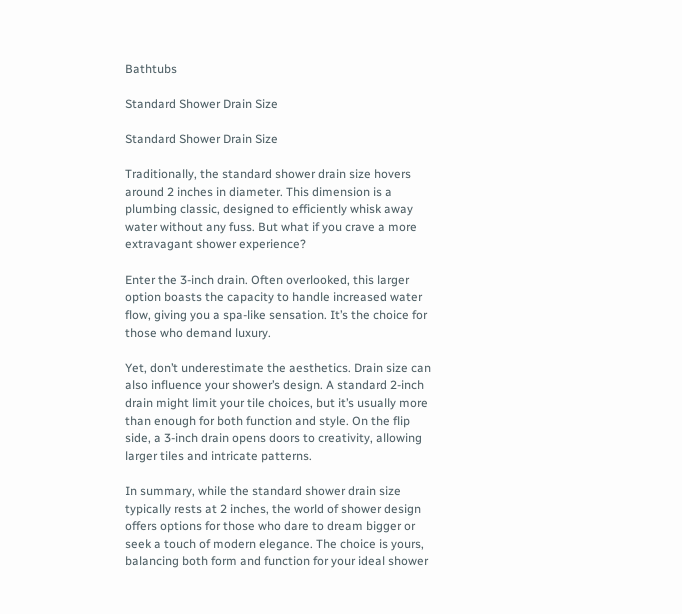Bathtubs

Standard Shower Drain Size

Standard Shower Drain Size

Traditionally, the standard shower drain size hovers around 2 inches in diameter. This dimension is a plumbing classic, designed to efficiently whisk away water without any fuss. But what if you crave a more extravagant shower experience?

Enter the 3-inch drain. Often overlooked, this larger option boasts the capacity to handle increased water flow, giving you a spa-like sensation. It’s the choice for those who demand luxury.

Yet, don’t underestimate the aesthetics. Drain size can also influence your shower’s design. A standard 2-inch drain might limit your tile choices, but it’s usually more than enough for both function and style. On the flip side, a 3-inch drain opens doors to creativity, allowing larger tiles and intricate patterns.

In summary, while the standard shower drain size typically rests at 2 inches, the world of shower design offers options for those who dare to dream bigger or seek a touch of modern elegance. The choice is yours, balancing both form and function for your ideal shower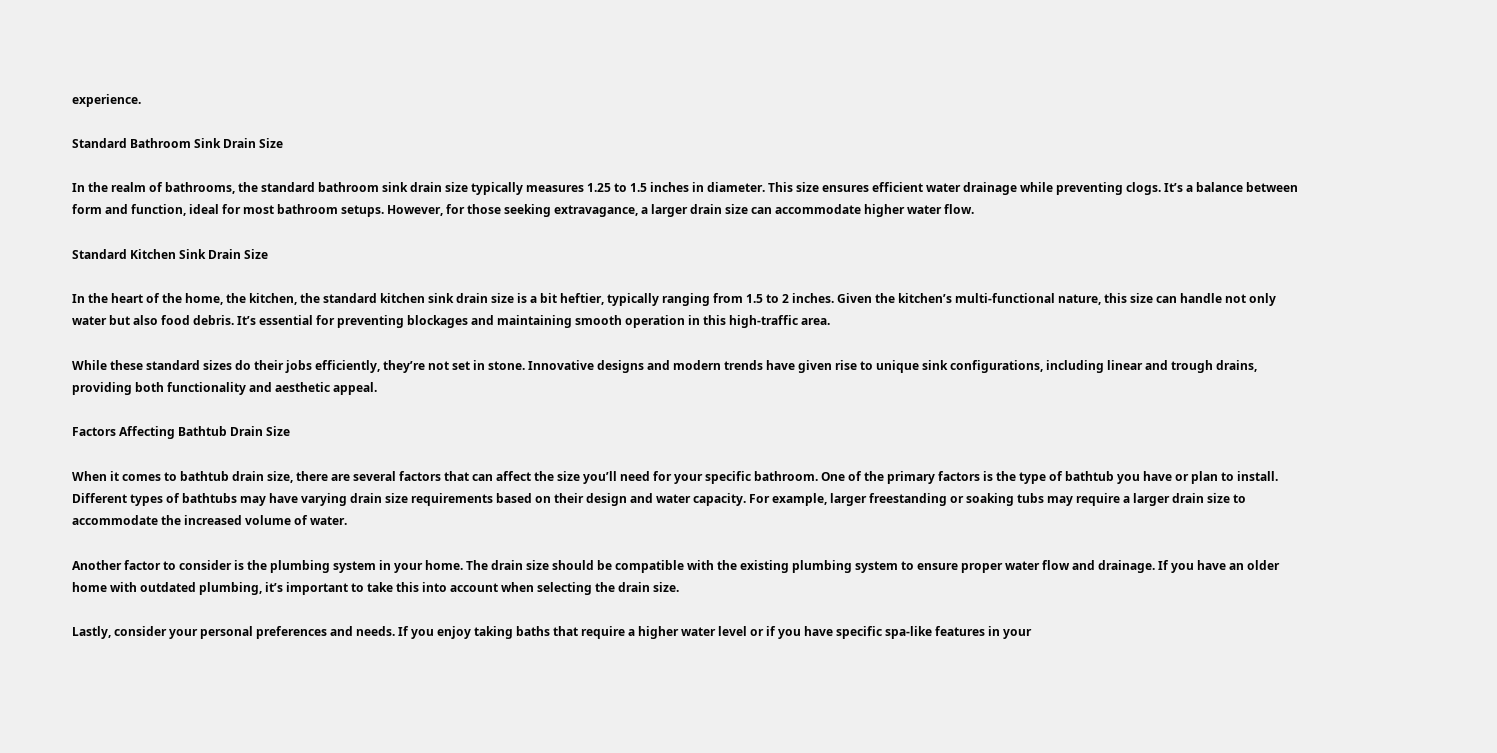experience.

Standard Bathroom Sink Drain Size

In the realm of bathrooms, the standard bathroom sink drain size typically measures 1.25 to 1.5 inches in diameter. This size ensures efficient water drainage while preventing clogs. It’s a balance between form and function, ideal for most bathroom setups. However, for those seeking extravagance, a larger drain size can accommodate higher water flow.

Standard Kitchen Sink Drain Size

In the heart of the home, the kitchen, the standard kitchen sink drain size is a bit heftier, typically ranging from 1.5 to 2 inches. Given the kitchen’s multi-functional nature, this size can handle not only water but also food debris. It’s essential for preventing blockages and maintaining smooth operation in this high-traffic area.

While these standard sizes do their jobs efficiently, they’re not set in stone. Innovative designs and modern trends have given rise to unique sink configurations, including linear and trough drains, providing both functionality and aesthetic appeal.

Factors Affecting Bathtub Drain Size

When it comes to bathtub drain size, there are several factors that can affect the size you’ll need for your specific bathroom. One of the primary factors is the type of bathtub you have or plan to install. Different types of bathtubs may have varying drain size requirements based on their design and water capacity. For example, larger freestanding or soaking tubs may require a larger drain size to accommodate the increased volume of water.

Another factor to consider is the plumbing system in your home. The drain size should be compatible with the existing plumbing system to ensure proper water flow and drainage. If you have an older home with outdated plumbing, it’s important to take this into account when selecting the drain size.

Lastly, consider your personal preferences and needs. If you enjoy taking baths that require a higher water level or if you have specific spa-like features in your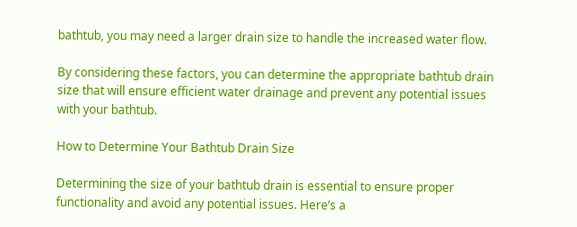bathtub, you may need a larger drain size to handle the increased water flow.

By considering these factors, you can determine the appropriate bathtub drain size that will ensure efficient water drainage and prevent any potential issues with your bathtub.

How to Determine Your Bathtub Drain Size

Determining the size of your bathtub drain is essential to ensure proper functionality and avoid any potential issues. Here’s a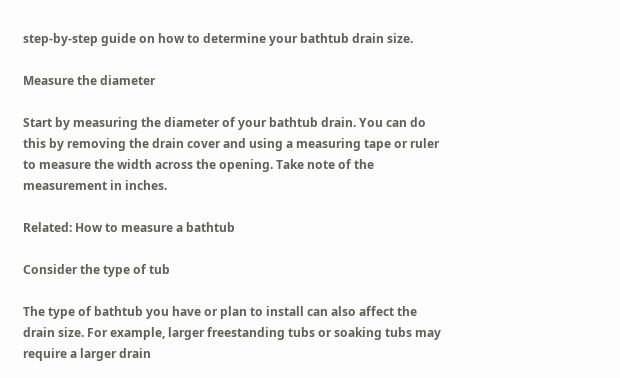step-by-step guide on how to determine your bathtub drain size.

Measure the diameter

Start by measuring the diameter of your bathtub drain. You can do this by removing the drain cover and using a measuring tape or ruler to measure the width across the opening. Take note of the measurement in inches.

Related: How to measure a bathtub

Consider the type of tub

The type of bathtub you have or plan to install can also affect the drain size. For example, larger freestanding tubs or soaking tubs may require a larger drain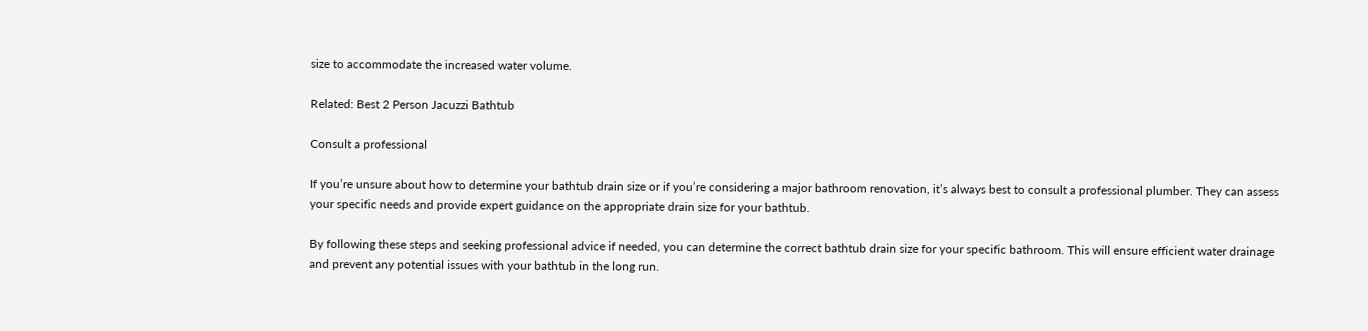size to accommodate the increased water volume.

Related: Best 2 Person Jacuzzi Bathtub

Consult a professional

If you’re unsure about how to determine your bathtub drain size or if you’re considering a major bathroom renovation, it’s always best to consult a professional plumber. They can assess your specific needs and provide expert guidance on the appropriate drain size for your bathtub.

By following these steps and seeking professional advice if needed, you can determine the correct bathtub drain size for your specific bathroom. This will ensure efficient water drainage and prevent any potential issues with your bathtub in the long run.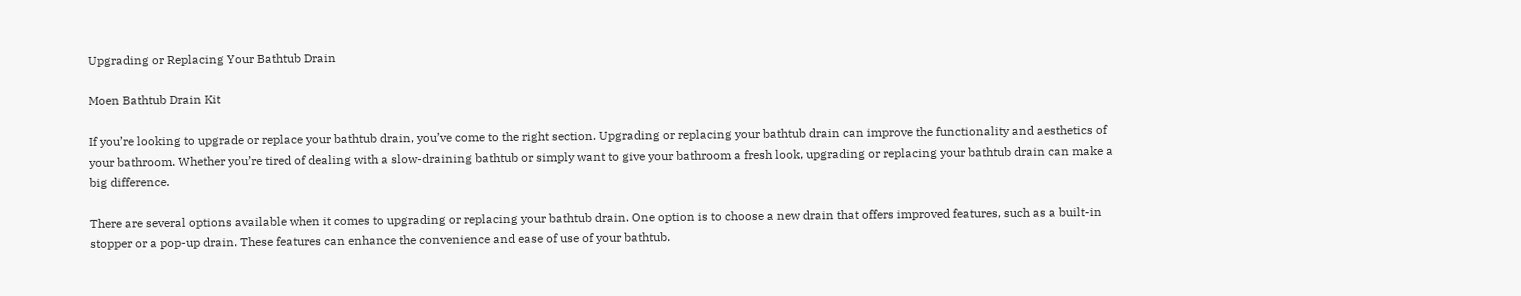Upgrading or Replacing Your Bathtub Drain

Moen Bathtub Drain Kit

If you’re looking to upgrade or replace your bathtub drain, you’ve come to the right section. Upgrading or replacing your bathtub drain can improve the functionality and aesthetics of your bathroom. Whether you’re tired of dealing with a slow-draining bathtub or simply want to give your bathroom a fresh look, upgrading or replacing your bathtub drain can make a big difference.

There are several options available when it comes to upgrading or replacing your bathtub drain. One option is to choose a new drain that offers improved features, such as a built-in stopper or a pop-up drain. These features can enhance the convenience and ease of use of your bathtub.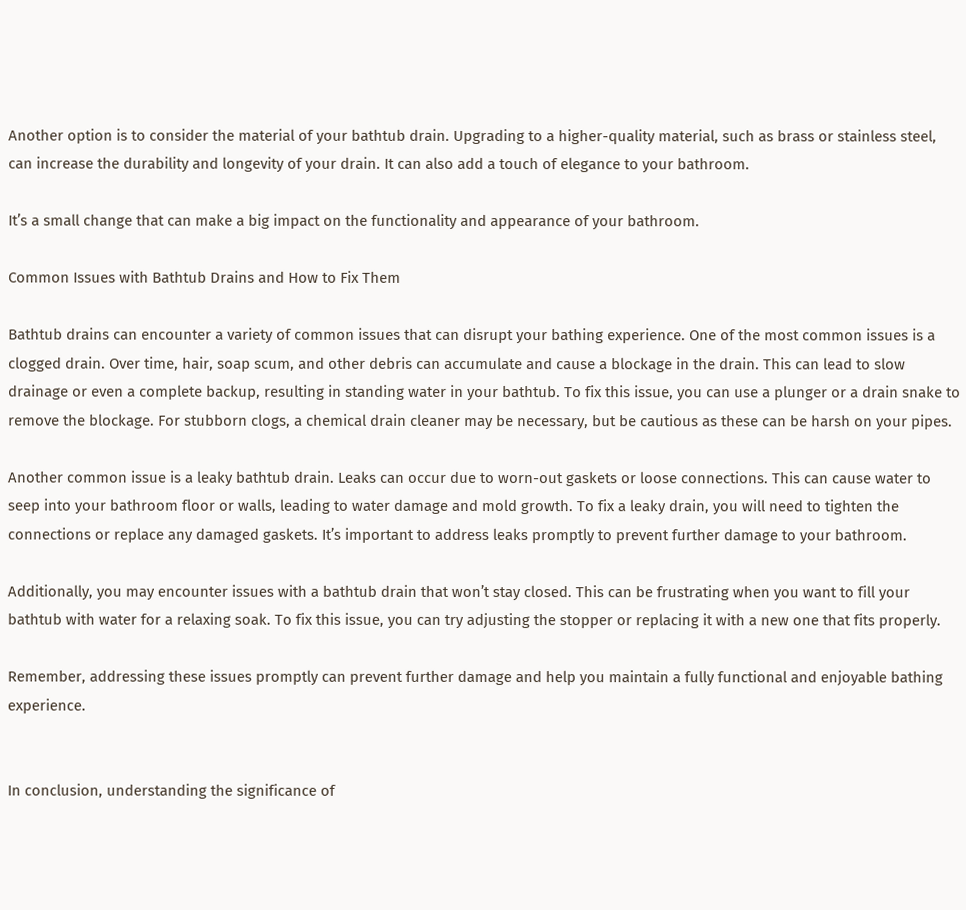Another option is to consider the material of your bathtub drain. Upgrading to a higher-quality material, such as brass or stainless steel, can increase the durability and longevity of your drain. It can also add a touch of elegance to your bathroom.

It’s a small change that can make a big impact on the functionality and appearance of your bathroom.

Common Issues with Bathtub Drains and How to Fix Them

Bathtub drains can encounter a variety of common issues that can disrupt your bathing experience. One of the most common issues is a clogged drain. Over time, hair, soap scum, and other debris can accumulate and cause a blockage in the drain. This can lead to slow drainage or even a complete backup, resulting in standing water in your bathtub. To fix this issue, you can use a plunger or a drain snake to remove the blockage. For stubborn clogs, a chemical drain cleaner may be necessary, but be cautious as these can be harsh on your pipes.

Another common issue is a leaky bathtub drain. Leaks can occur due to worn-out gaskets or loose connections. This can cause water to seep into your bathroom floor or walls, leading to water damage and mold growth. To fix a leaky drain, you will need to tighten the connections or replace any damaged gaskets. It’s important to address leaks promptly to prevent further damage to your bathroom.

Additionally, you may encounter issues with a bathtub drain that won’t stay closed. This can be frustrating when you want to fill your bathtub with water for a relaxing soak. To fix this issue, you can try adjusting the stopper or replacing it with a new one that fits properly.

Remember, addressing these issues promptly can prevent further damage and help you maintain a fully functional and enjoyable bathing experience.


In conclusion, understanding the significance of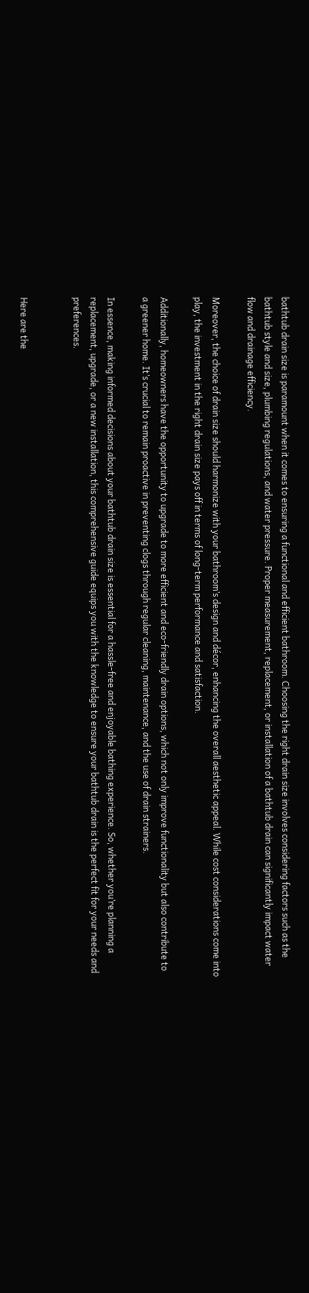bathtub drain size is paramount when it comes to ensuring a functional and efficient bathroom. Choosing the right drain size involves considering factors such as the bathtub style and size, plumbing regulations, and water pressure. Proper measurement, replacement, or installation of a bathtub drain can significantly impact water flow and drainage efficiency.

Moreover, the choice of drain size should harmonize with your bathroom’s design and décor, enhancing the overall aesthetic appeal. While cost considerations come into play, the investment in the right drain size pays off in terms of long-term performance and satisfaction.

Additionally, homeowners have the opportunity to upgrade to more efficient and eco-friendly drain options, which not only improve functionality but also contribute to a greener home. It’s crucial to remain proactive in preventing clogs through regular cleaning, maintenance, and the use of drain strainers.

In essence, making informed decisions about your bathtub drain size is essential for a hassle-free and enjoyable bathing experience. So, whether you’re planning a replacement, upgrade, or a new installation, this comprehensive guide equips you with the knowledge to ensure your bathtub drain is the perfect fit for your needs and preferences.


Here are the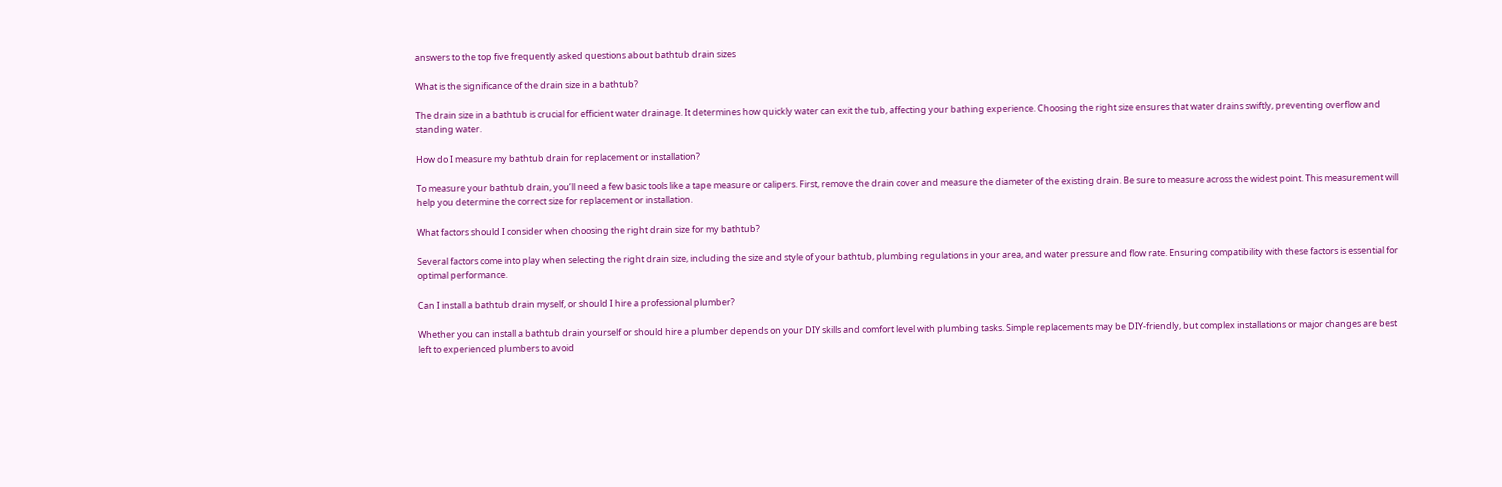answers to the top five frequently asked questions about bathtub drain sizes

What is the significance of the drain size in a bathtub?

The drain size in a bathtub is crucial for efficient water drainage. It determines how quickly water can exit the tub, affecting your bathing experience. Choosing the right size ensures that water drains swiftly, preventing overflow and standing water.

How do I measure my bathtub drain for replacement or installation?

To measure your bathtub drain, you’ll need a few basic tools like a tape measure or calipers. First, remove the drain cover and measure the diameter of the existing drain. Be sure to measure across the widest point. This measurement will help you determine the correct size for replacement or installation.

What factors should I consider when choosing the right drain size for my bathtub?

Several factors come into play when selecting the right drain size, including the size and style of your bathtub, plumbing regulations in your area, and water pressure and flow rate. Ensuring compatibility with these factors is essential for optimal performance.

Can I install a bathtub drain myself, or should I hire a professional plumber?

Whether you can install a bathtub drain yourself or should hire a plumber depends on your DIY skills and comfort level with plumbing tasks. Simple replacements may be DIY-friendly, but complex installations or major changes are best left to experienced plumbers to avoid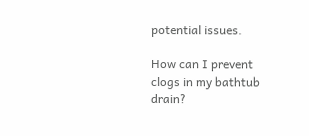potential issues.

How can I prevent clogs in my bathtub drain?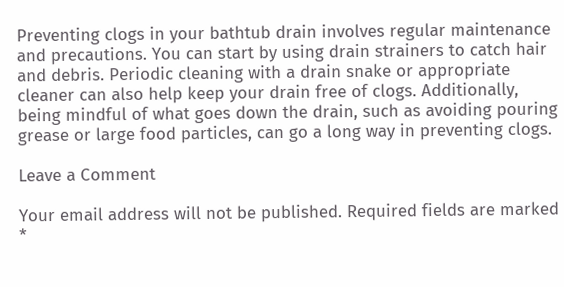Preventing clogs in your bathtub drain involves regular maintenance and precautions. You can start by using drain strainers to catch hair and debris. Periodic cleaning with a drain snake or appropriate cleaner can also help keep your drain free of clogs. Additionally, being mindful of what goes down the drain, such as avoiding pouring grease or large food particles, can go a long way in preventing clogs.

Leave a Comment

Your email address will not be published. Required fields are marked *